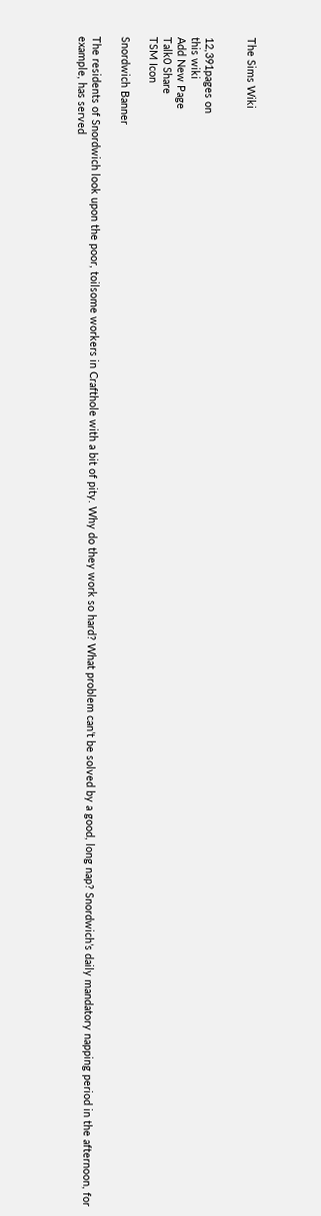The Sims Wiki


12,391pages on
this wiki
Add New Page
Talk0 Share
TSM Icon

Snordwich Banner

The residents of Snordwich look upon the poor, toilsome workers in Crafthole with a bit of pity. Why do they work so hard? What problem can’t be solved by a good, long nap? Snordwich’s daily mandatory napping period in the afternoon, for example, has served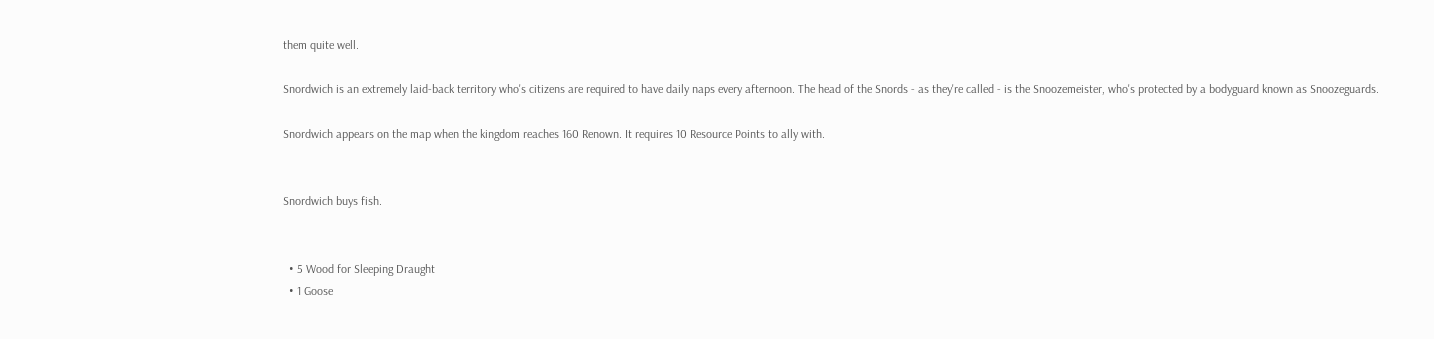them quite well.

Snordwich is an extremely laid-back territory who's citizens are required to have daily naps every afternoon. The head of the Snords - as they're called - is the Snoozemeister, who's protected by a bodyguard known as Snoozeguards.

Snordwich appears on the map when the kingdom reaches 160 Renown. It requires 10 Resource Points to ally with.


Snordwich buys fish.


  • 5 Wood for Sleeping Draught
  • 1 Goose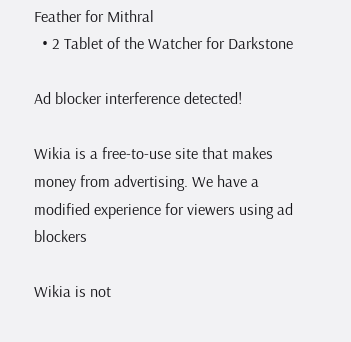Feather for Mithral
  • 2 Tablet of the Watcher for Darkstone

Ad blocker interference detected!

Wikia is a free-to-use site that makes money from advertising. We have a modified experience for viewers using ad blockers

Wikia is not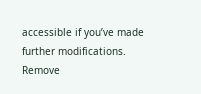accessible if you’ve made further modifications. Remove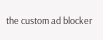the custom ad blocker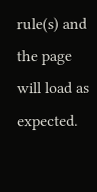rule(s) and the page will load as expected.